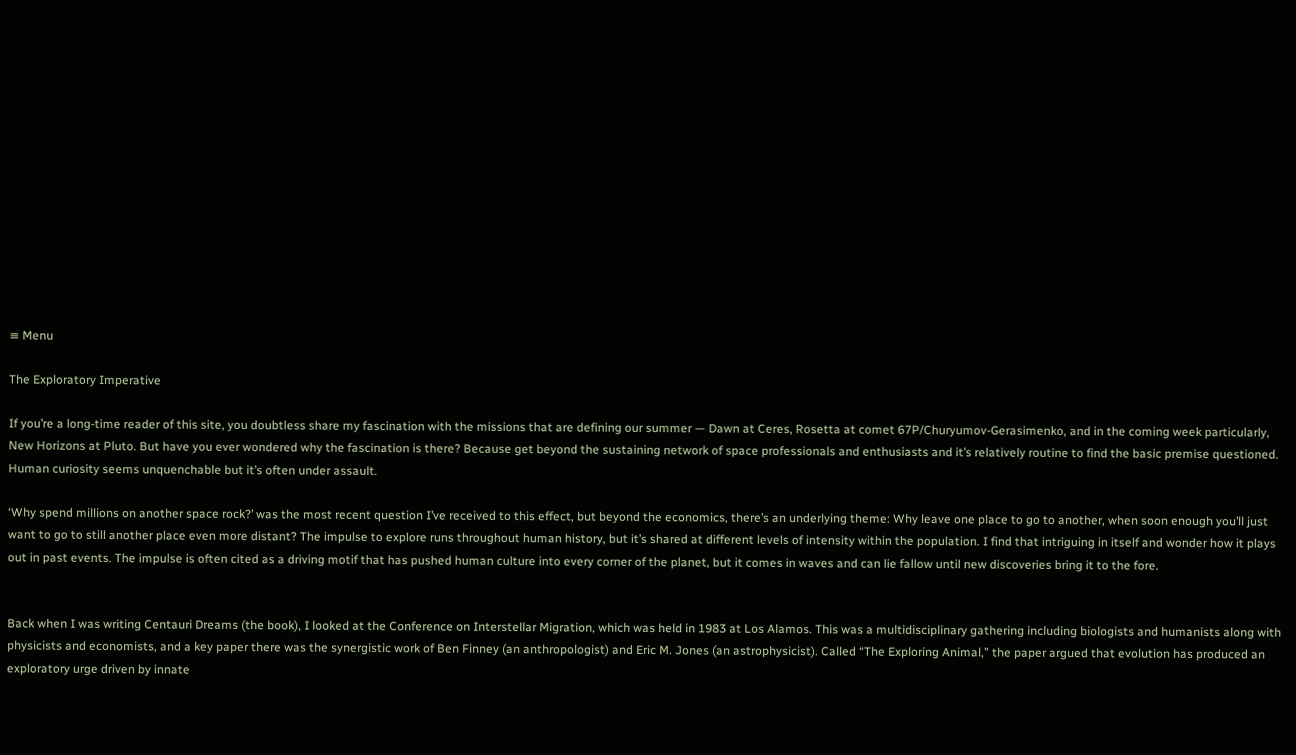≡ Menu

The Exploratory Imperative

If you’re a long-time reader of this site, you doubtless share my fascination with the missions that are defining our summer — Dawn at Ceres, Rosetta at comet 67P/Churyumov-Gerasimenko, and in the coming week particularly, New Horizons at Pluto. But have you ever wondered why the fascination is there? Because get beyond the sustaining network of space professionals and enthusiasts and it’s relatively routine to find the basic premise questioned. Human curiosity seems unquenchable but it’s often under assault.

‘Why spend millions on another space rock?’ was the most recent question I’ve received to this effect, but beyond the economics, there’s an underlying theme: Why leave one place to go to another, when soon enough you’ll just want to go to still another place even more distant? The impulse to explore runs throughout human history, but it’s shared at different levels of intensity within the population. I find that intriguing in itself and wonder how it plays out in past events. The impulse is often cited as a driving motif that has pushed human culture into every corner of the planet, but it comes in waves and can lie fallow until new discoveries bring it to the fore.


Back when I was writing Centauri Dreams (the book), I looked at the Conference on Interstellar Migration, which was held in 1983 at Los Alamos. This was a multidisciplinary gathering including biologists and humanists along with physicists and economists, and a key paper there was the synergistic work of Ben Finney (an anthropologist) and Eric M. Jones (an astrophysicist). Called “The Exploring Animal,” the paper argued that evolution has produced an exploratory urge driven by innate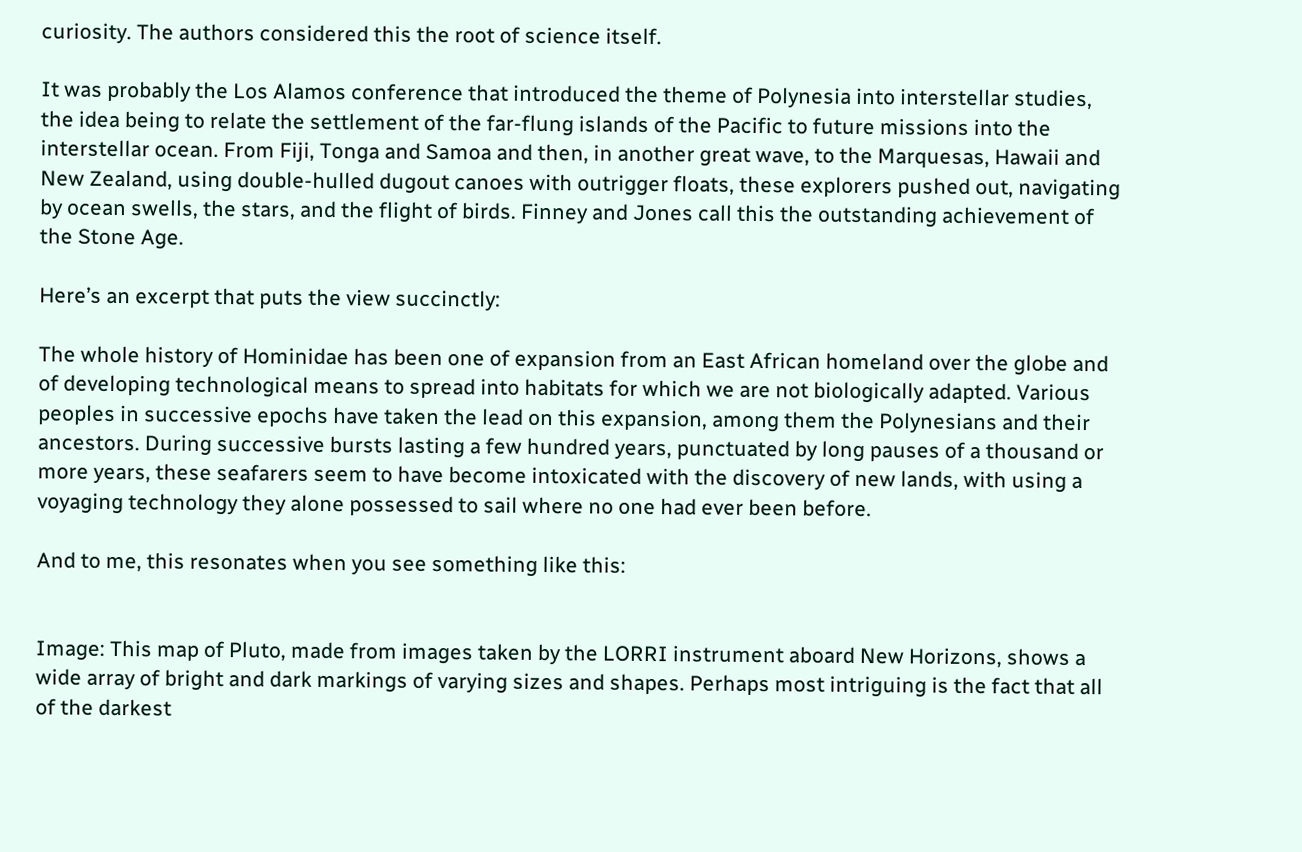curiosity. The authors considered this the root of science itself.

It was probably the Los Alamos conference that introduced the theme of Polynesia into interstellar studies, the idea being to relate the settlement of the far-flung islands of the Pacific to future missions into the interstellar ocean. From Fiji, Tonga and Samoa and then, in another great wave, to the Marquesas, Hawaii and New Zealand, using double-hulled dugout canoes with outrigger floats, these explorers pushed out, navigating by ocean swells, the stars, and the flight of birds. Finney and Jones call this the outstanding achievement of the Stone Age.

Here’s an excerpt that puts the view succinctly:

The whole history of Hominidae has been one of expansion from an East African homeland over the globe and of developing technological means to spread into habitats for which we are not biologically adapted. Various peoples in successive epochs have taken the lead on this expansion, among them the Polynesians and their ancestors. During successive bursts lasting a few hundred years, punctuated by long pauses of a thousand or more years, these seafarers seem to have become intoxicated with the discovery of new lands, with using a voyaging technology they alone possessed to sail where no one had ever been before.

And to me, this resonates when you see something like this:


Image: This map of Pluto, made from images taken by the LORRI instrument aboard New Horizons, shows a wide array of bright and dark markings of varying sizes and shapes. Perhaps most intriguing is the fact that all of the darkest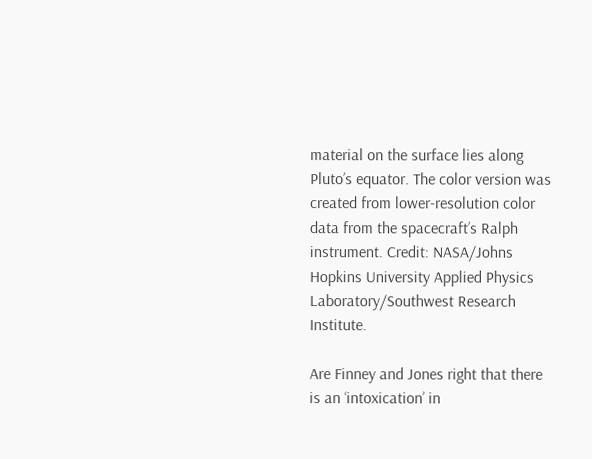material on the surface lies along Pluto’s equator. The color version was created from lower-resolution color data from the spacecraft’s Ralph instrument. Credit: NASA/Johns Hopkins University Applied Physics Laboratory/Southwest Research Institute.

Are Finney and Jones right that there is an ‘intoxication’ in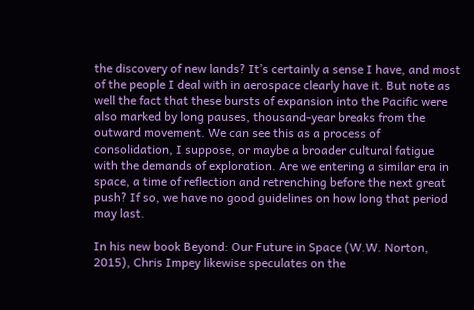the discovery of new lands? It’s certainly a sense I have, and most of the people I deal with in aerospace clearly have it. But note as well the fact that these bursts of expansion into the Pacific were also marked by long pauses, thousand-year breaks from the outward movement. We can see this as a process of consolidation, I suppose, or maybe a broader cultural fatigue with the demands of exploration. Are we entering a similar era in space, a time of reflection and retrenching before the next great push? If so, we have no good guidelines on how long that period may last.

In his new book Beyond: Our Future in Space (W.W. Norton, 2015), Chris Impey likewise speculates on the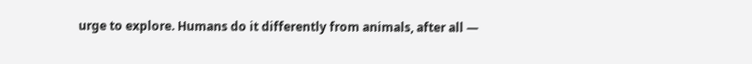urge to explore. Humans do it differently from animals, after all —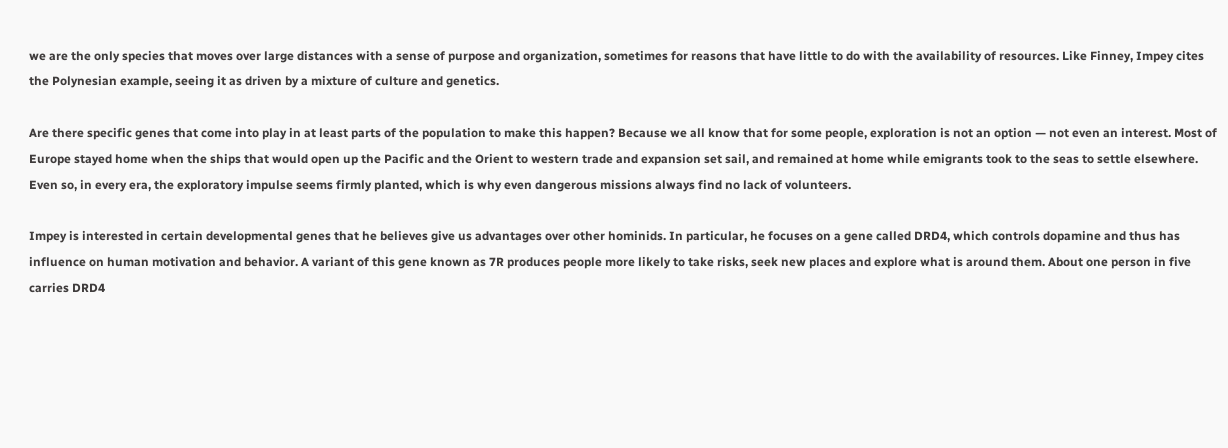we are the only species that moves over large distances with a sense of purpose and organization, sometimes for reasons that have little to do with the availability of resources. Like Finney, Impey cites the Polynesian example, seeing it as driven by a mixture of culture and genetics.

Are there specific genes that come into play in at least parts of the population to make this happen? Because we all know that for some people, exploration is not an option — not even an interest. Most of Europe stayed home when the ships that would open up the Pacific and the Orient to western trade and expansion set sail, and remained at home while emigrants took to the seas to settle elsewhere. Even so, in every era, the exploratory impulse seems firmly planted, which is why even dangerous missions always find no lack of volunteers.

Impey is interested in certain developmental genes that he believes give us advantages over other hominids. In particular, he focuses on a gene called DRD4, which controls dopamine and thus has influence on human motivation and behavior. A variant of this gene known as 7R produces people more likely to take risks, seek new places and explore what is around them. About one person in five carries DRD4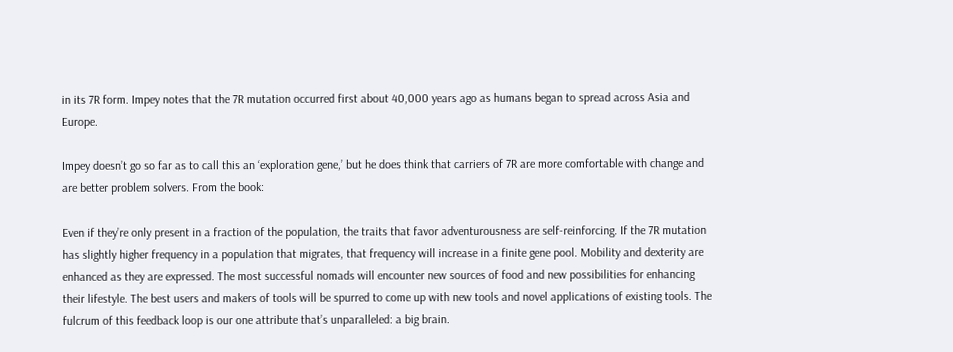in its 7R form. Impey notes that the 7R mutation occurred first about 40,000 years ago as humans began to spread across Asia and Europe.

Impey doesn’t go so far as to call this an ‘exploration gene,’ but he does think that carriers of 7R are more comfortable with change and are better problem solvers. From the book:

Even if they’re only present in a fraction of the population, the traits that favor adventurousness are self-reinforcing. If the 7R mutation has slightly higher frequency in a population that migrates, that frequency will increase in a finite gene pool. Mobility and dexterity are enhanced as they are expressed. The most successful nomads will encounter new sources of food and new possibilities for enhancing their lifestyle. The best users and makers of tools will be spurred to come up with new tools and novel applications of existing tools. The fulcrum of this feedback loop is our one attribute that’s unparalleled: a big brain.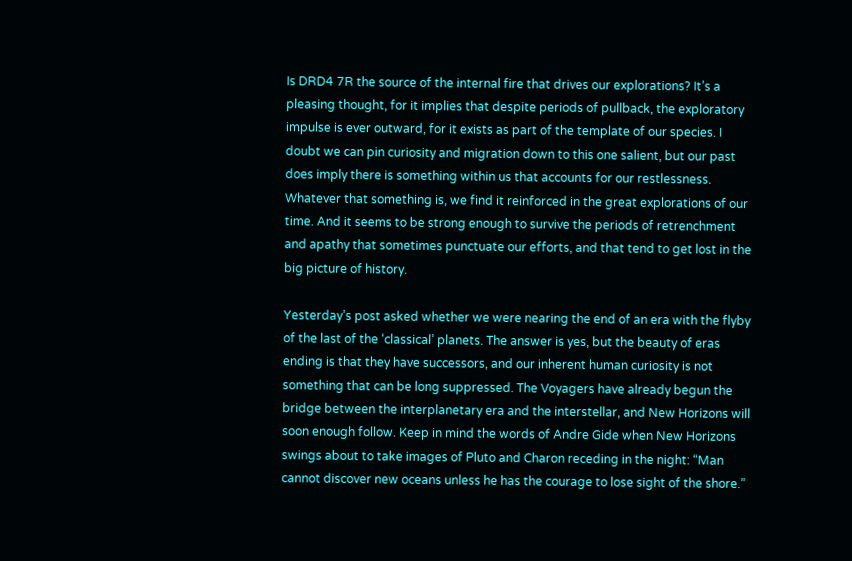Is DRD4 7R the source of the internal fire that drives our explorations? It’s a pleasing thought, for it implies that despite periods of pullback, the exploratory impulse is ever outward, for it exists as part of the template of our species. I doubt we can pin curiosity and migration down to this one salient, but our past does imply there is something within us that accounts for our restlessness. Whatever that something is, we find it reinforced in the great explorations of our time. And it seems to be strong enough to survive the periods of retrenchment and apathy that sometimes punctuate our efforts, and that tend to get lost in the big picture of history.

Yesterday’s post asked whether we were nearing the end of an era with the flyby of the last of the ‘classical’ planets. The answer is yes, but the beauty of eras ending is that they have successors, and our inherent human curiosity is not something that can be long suppressed. The Voyagers have already begun the bridge between the interplanetary era and the interstellar, and New Horizons will soon enough follow. Keep in mind the words of Andre Gide when New Horizons swings about to take images of Pluto and Charon receding in the night: “Man cannot discover new oceans unless he has the courage to lose sight of the shore.”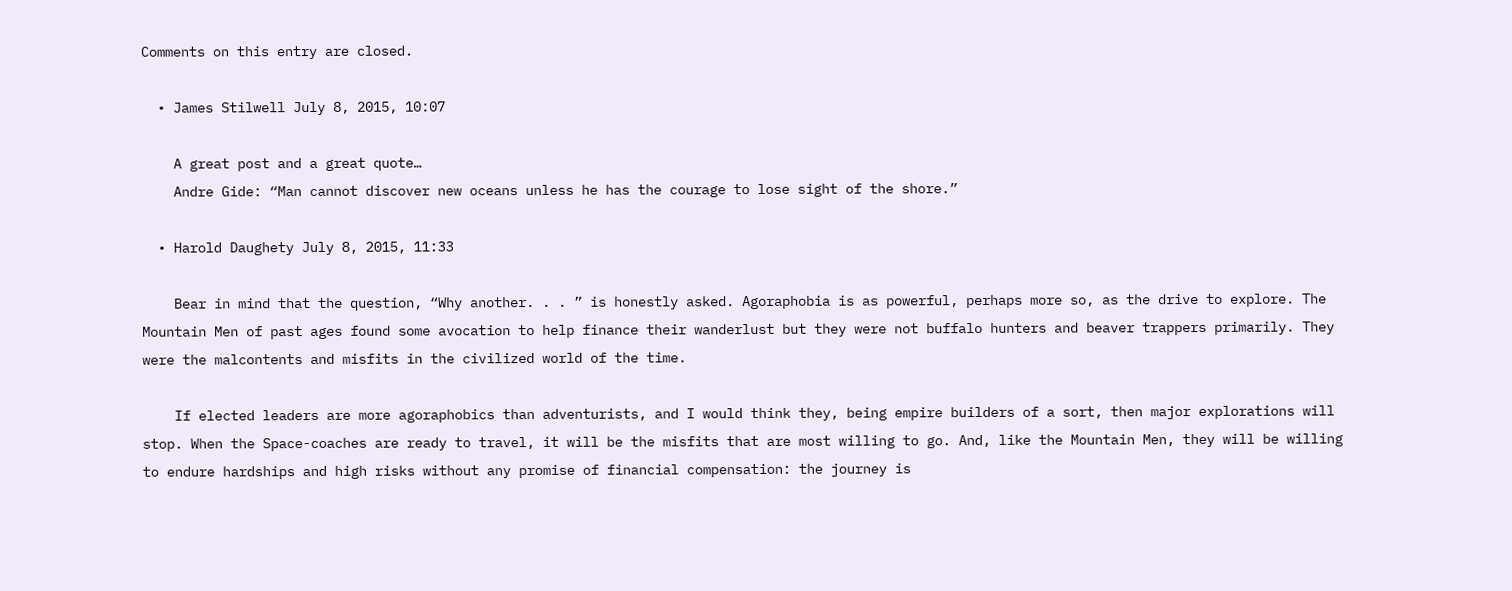Comments on this entry are closed.

  • James Stilwell July 8, 2015, 10:07

    A great post and a great quote…
    Andre Gide: “Man cannot discover new oceans unless he has the courage to lose sight of the shore.”

  • Harold Daughety July 8, 2015, 11:33

    Bear in mind that the question, “Why another. . . ” is honestly asked. Agoraphobia is as powerful, perhaps more so, as the drive to explore. The Mountain Men of past ages found some avocation to help finance their wanderlust but they were not buffalo hunters and beaver trappers primarily. They were the malcontents and misfits in the civilized world of the time.

    If elected leaders are more agoraphobics than adventurists, and I would think they, being empire builders of a sort, then major explorations will stop. When the Space-coaches are ready to travel, it will be the misfits that are most willing to go. And, like the Mountain Men, they will be willing to endure hardships and high risks without any promise of financial compensation: the journey is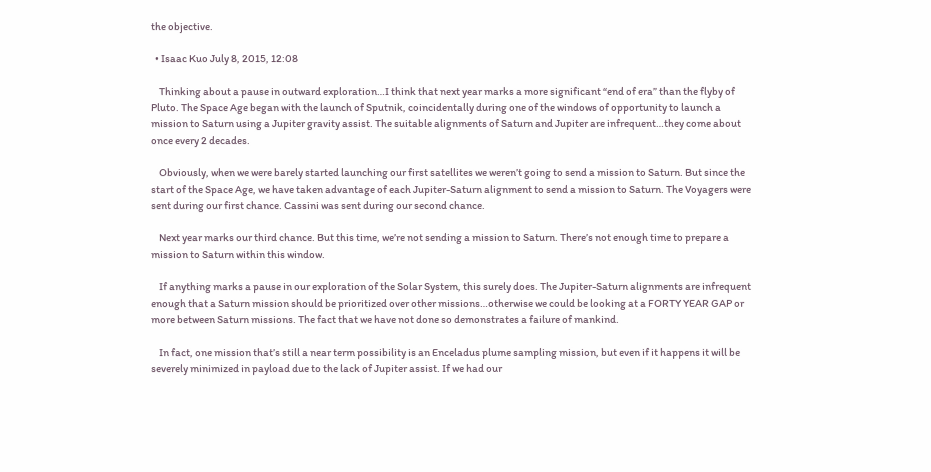the objective.

  • Isaac Kuo July 8, 2015, 12:08

    Thinking about a pause in outward exploration…I think that next year marks a more significant “end of era” than the flyby of Pluto. The Space Age began with the launch of Sputnik, coincidentally during one of the windows of opportunity to launch a mission to Saturn using a Jupiter gravity assist. The suitable alignments of Saturn and Jupiter are infrequent…they come about once every 2 decades.

    Obviously, when we were barely started launching our first satellites we weren’t going to send a mission to Saturn. But since the start of the Space Age, we have taken advantage of each Jupiter-Saturn alignment to send a mission to Saturn. The Voyagers were sent during our first chance. Cassini was sent during our second chance.

    Next year marks our third chance. But this time, we’re not sending a mission to Saturn. There’s not enough time to prepare a mission to Saturn within this window.

    If anything marks a pause in our exploration of the Solar System, this surely does. The Jupiter-Saturn alignments are infrequent enough that a Saturn mission should be prioritized over other missions…otherwise we could be looking at a FORTY YEAR GAP or more between Saturn missions. The fact that we have not done so demonstrates a failure of mankind.

    In fact, one mission that’s still a near term possibility is an Enceladus plume sampling mission, but even if it happens it will be severely minimized in payload due to the lack of Jupiter assist. If we had our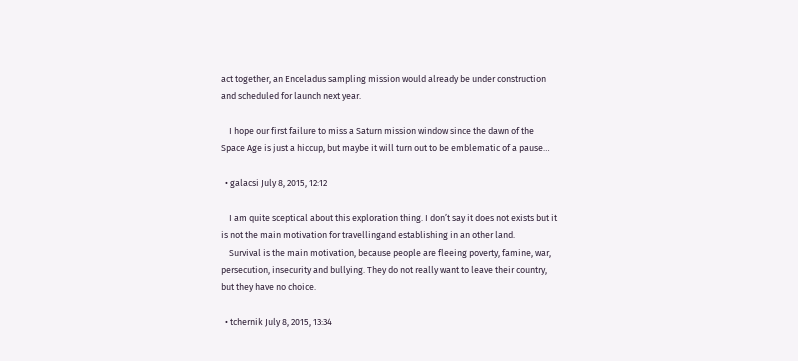act together, an Enceladus sampling mission would already be under construction and scheduled for launch next year.

    I hope our first failure to miss a Saturn mission window since the dawn of the Space Age is just a hiccup, but maybe it will turn out to be emblematic of a pause…

  • galacsi July 8, 2015, 12:12

    I am quite sceptical about this exploration thing. I don’t say it does not exists but it is not the main motivation for travellingand establishing in an other land.
    Survival is the main motivation, because people are fleeing poverty, famine, war, persecution, insecurity and bullying. They do not really want to leave their country, but they have no choice.

  • tchernik July 8, 2015, 13:34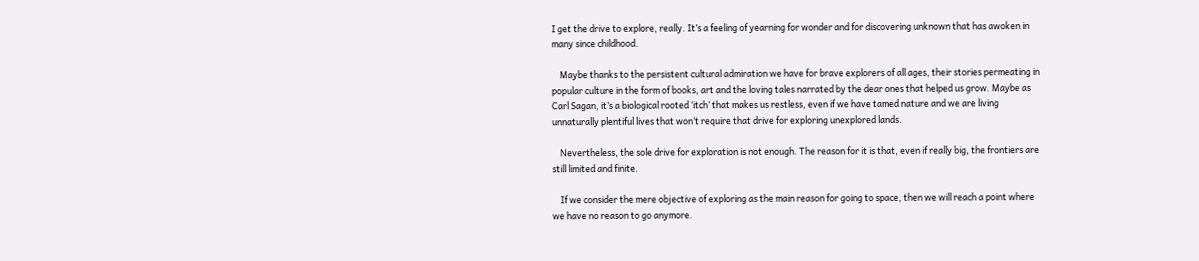I get the drive to explore, really. It’s a feeling of yearning for wonder and for discovering unknown that has awoken in many since childhood.

    Maybe thanks to the persistent cultural admiration we have for brave explorers of all ages, their stories permeating in popular culture in the form of books, art and the loving tales narrated by the dear ones that helped us grow. Maybe as Carl Sagan, it’s a biological rooted ‘itch’ that makes us restless, even if we have tamed nature and we are living unnaturally plentiful lives that won’t require that drive for exploring unexplored lands.

    Nevertheless, the sole drive for exploration is not enough. The reason for it is that, even if really big, the frontiers are still limited and finite.

    If we consider the mere objective of exploring as the main reason for going to space, then we will reach a point where we have no reason to go anymore.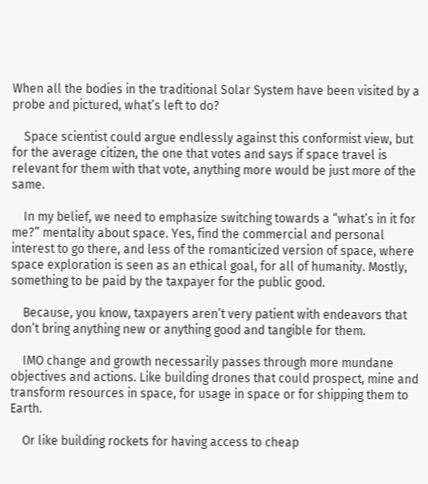When all the bodies in the traditional Solar System have been visited by a probe and pictured, what’s left to do?

    Space scientist could argue endlessly against this conformist view, but for the average citizen, the one that votes and says if space travel is relevant for them with that vote, anything more would be just more of the same.

    In my belief, we need to emphasize switching towards a “what’s in it for me?” mentality about space. Yes, find the commercial and personal interest to go there, and less of the romanticized version of space, where space exploration is seen as an ethical goal, for all of humanity. Mostly, something to be paid by the taxpayer for the public good.

    Because, you know, taxpayers aren’t very patient with endeavors that don’t bring anything new or anything good and tangible for them.

    IMO change and growth necessarily passes through more mundane objectives and actions. Like building drones that could prospect, mine and transform resources in space, for usage in space or for shipping them to Earth.

    Or like building rockets for having access to cheap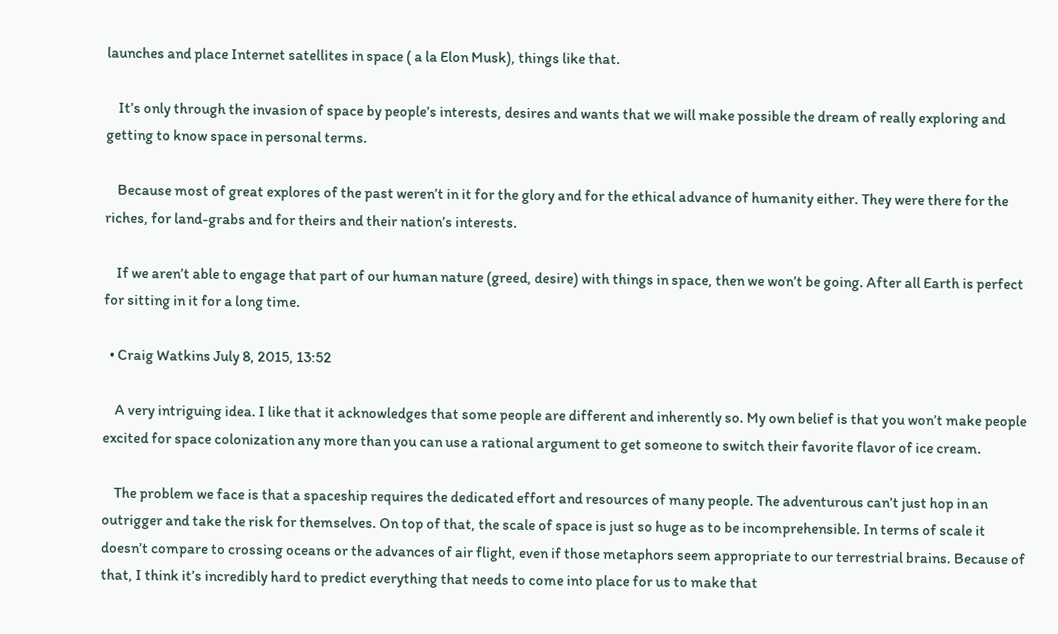launches and place Internet satellites in space ( a la Elon Musk), things like that.

    It’s only through the invasion of space by people’s interests, desires and wants that we will make possible the dream of really exploring and getting to know space in personal terms.

    Because most of great explores of the past weren’t in it for the glory and for the ethical advance of humanity either. They were there for the riches, for land-grabs and for theirs and their nation’s interests.

    If we aren’t able to engage that part of our human nature (greed, desire) with things in space, then we won’t be going. After all Earth is perfect for sitting in it for a long time.

  • Craig Watkins July 8, 2015, 13:52

    A very intriguing idea. I like that it acknowledges that some people are different and inherently so. My own belief is that you won’t make people excited for space colonization any more than you can use a rational argument to get someone to switch their favorite flavor of ice cream.

    The problem we face is that a spaceship requires the dedicated effort and resources of many people. The adventurous can’t just hop in an outrigger and take the risk for themselves. On top of that, the scale of space is just so huge as to be incomprehensible. In terms of scale it doesn’t compare to crossing oceans or the advances of air flight, even if those metaphors seem appropriate to our terrestrial brains. Because of that, I think it’s incredibly hard to predict everything that needs to come into place for us to make that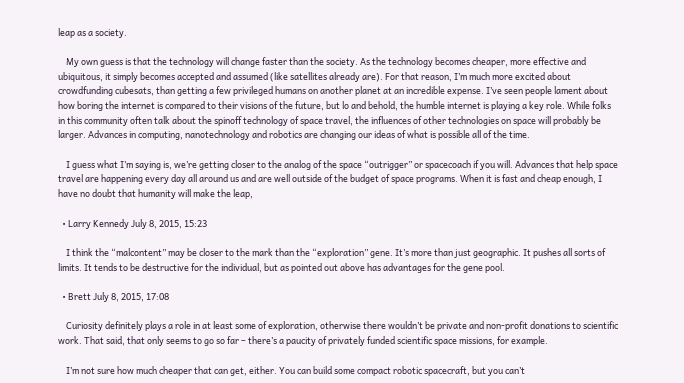leap as a society.

    My own guess is that the technology will change faster than the society. As the technology becomes cheaper, more effective and ubiquitous, it simply becomes accepted and assumed (like satellites already are). For that reason, I’m much more excited about crowdfunding cubesats, than getting a few privileged humans on another planet at an incredible expense. I’ve seen people lament about how boring the internet is compared to their visions of the future, but lo and behold, the humble internet is playing a key role. While folks in this community often talk about the spinoff technology of space travel, the influences of other technologies on space will probably be larger. Advances in computing, nanotechnology and robotics are changing our ideas of what is possible all of the time.

    I guess what I’m saying is, we’re getting closer to the analog of the space “outrigger” or spacecoach if you will. Advances that help space travel are happening every day all around us and are well outside of the budget of space programs. When it is fast and cheap enough, I have no doubt that humanity will make the leap,

  • Larry Kennedy July 8, 2015, 15:23

    I think the “malcontent” may be closer to the mark than the “exploration” gene. It’s more than just geographic. It pushes all sorts of limits. It tends to be destructive for the individual, but as pointed out above has advantages for the gene pool.

  • Brett July 8, 2015, 17:08

    Curiosity definitely plays a role in at least some of exploration, otherwise there wouldn’t be private and non-profit donations to scientific work. That said, that only seems to go so far – there’s a paucity of privately funded scientific space missions, for example.

    I’m not sure how much cheaper that can get, either. You can build some compact robotic spacecraft, but you can’t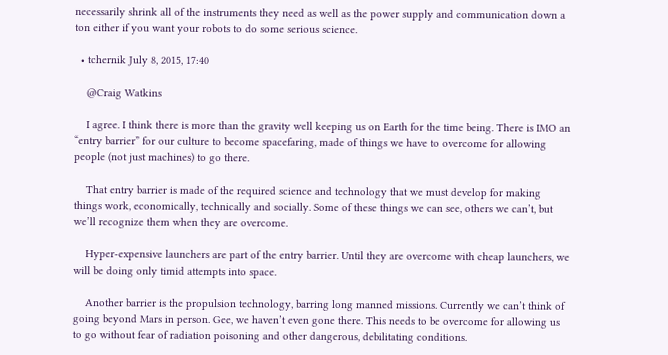necessarily shrink all of the instruments they need as well as the power supply and communication down a ton either if you want your robots to do some serious science.

  • tchernik July 8, 2015, 17:40

    @Craig Watkins

    I agree. I think there is more than the gravity well keeping us on Earth for the time being. There is IMO an “entry barrier” for our culture to become spacefaring, made of things we have to overcome for allowing people (not just machines) to go there.

    That entry barrier is made of the required science and technology that we must develop for making things work, economically, technically and socially. Some of these things we can see, others we can’t, but we’ll recognize them when they are overcome.

    Hyper-expensive launchers are part of the entry barrier. Until they are overcome with cheap launchers, we will be doing only timid attempts into space.

    Another barrier is the propulsion technology, barring long manned missions. Currently we can’t think of going beyond Mars in person. Gee, we haven’t even gone there. This needs to be overcome for allowing us to go without fear of radiation poisoning and other dangerous, debilitating conditions.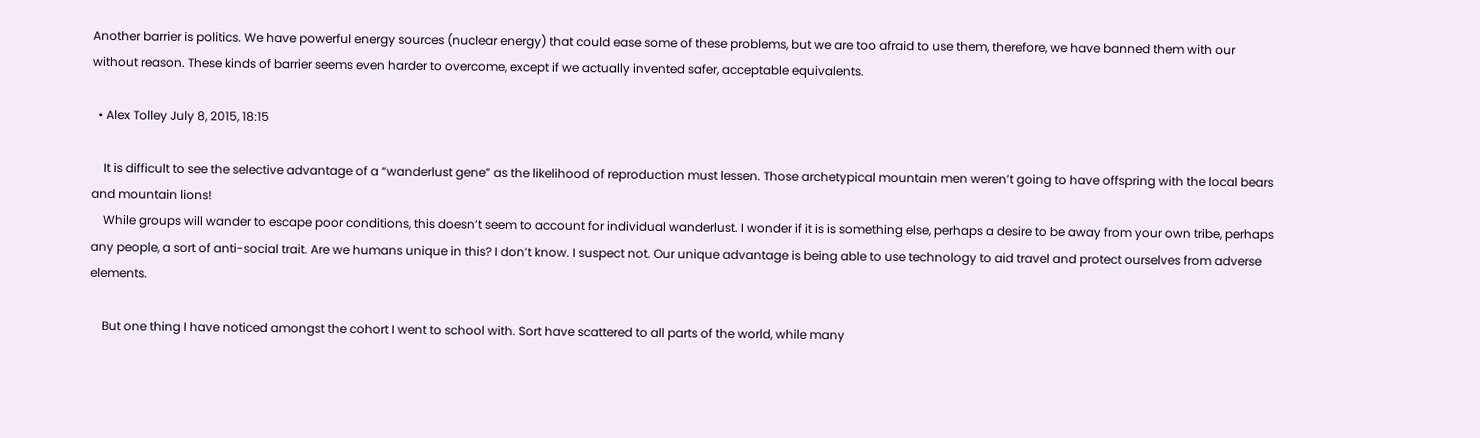Another barrier is politics. We have powerful energy sources (nuclear energy) that could ease some of these problems, but we are too afraid to use them, therefore, we have banned them with our without reason. These kinds of barrier seems even harder to overcome, except if we actually invented safer, acceptable equivalents.

  • Alex Tolley July 8, 2015, 18:15

    It is difficult to see the selective advantage of a “wanderlust gene” as the likelihood of reproduction must lessen. Those archetypical mountain men weren’t going to have offspring with the local bears and mountain lions!
    While groups will wander to escape poor conditions, this doesn’t seem to account for individual wanderlust. I wonder if it is is something else, perhaps a desire to be away from your own tribe, perhaps any people, a sort of anti-social trait. Are we humans unique in this? I don’t know. I suspect not. Our unique advantage is being able to use technology to aid travel and protect ourselves from adverse elements.

    But one thing I have noticed amongst the cohort I went to school with. Sort have scattered to all parts of the world, while many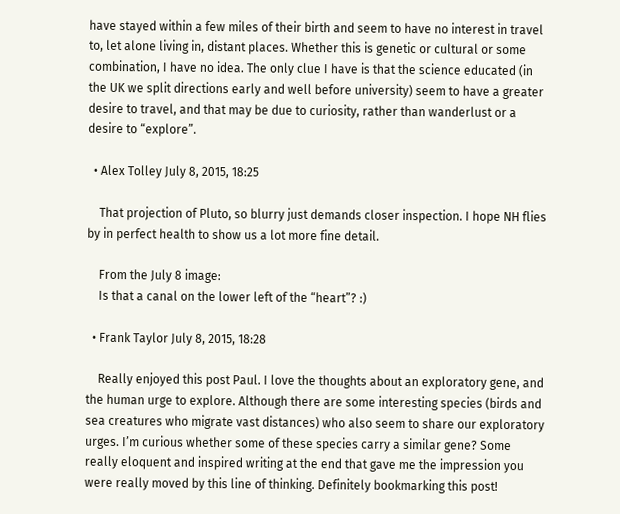have stayed within a few miles of their birth and seem to have no interest in travel to, let alone living in, distant places. Whether this is genetic or cultural or some combination, I have no idea. The only clue I have is that the science educated (in the UK we split directions early and well before university) seem to have a greater desire to travel, and that may be due to curiosity, rather than wanderlust or a desire to “explore”.

  • Alex Tolley July 8, 2015, 18:25

    That projection of Pluto, so blurry just demands closer inspection. I hope NH flies by in perfect health to show us a lot more fine detail.

    From the July 8 image:
    Is that a canal on the lower left of the “heart”? :)

  • Frank Taylor July 8, 2015, 18:28

    Really enjoyed this post Paul. I love the thoughts about an exploratory gene, and the human urge to explore. Although there are some interesting species (birds and sea creatures who migrate vast distances) who also seem to share our exploratory urges. I’m curious whether some of these species carry a similar gene? Some really eloquent and inspired writing at the end that gave me the impression you were really moved by this line of thinking. Definitely bookmarking this post!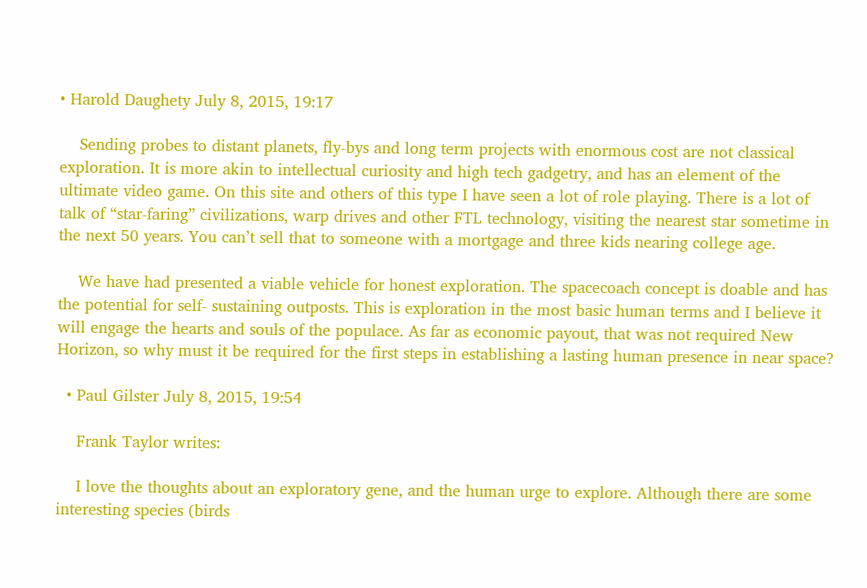• Harold Daughety July 8, 2015, 19:17

    Sending probes to distant planets, fly-bys and long term projects with enormous cost are not classical exploration. It is more akin to intellectual curiosity and high tech gadgetry, and has an element of the ultimate video game. On this site and others of this type I have seen a lot of role playing. There is a lot of talk of “star-faring” civilizations, warp drives and other FTL technology, visiting the nearest star sometime in the next 50 years. You can’t sell that to someone with a mortgage and three kids nearing college age.

    We have had presented a viable vehicle for honest exploration. The spacecoach concept is doable and has the potential for self- sustaining outposts. This is exploration in the most basic human terms and I believe it will engage the hearts and souls of the populace. As far as economic payout, that was not required New Horizon, so why must it be required for the first steps in establishing a lasting human presence in near space?

  • Paul Gilster July 8, 2015, 19:54

    Frank Taylor writes:

    I love the thoughts about an exploratory gene, and the human urge to explore. Although there are some interesting species (birds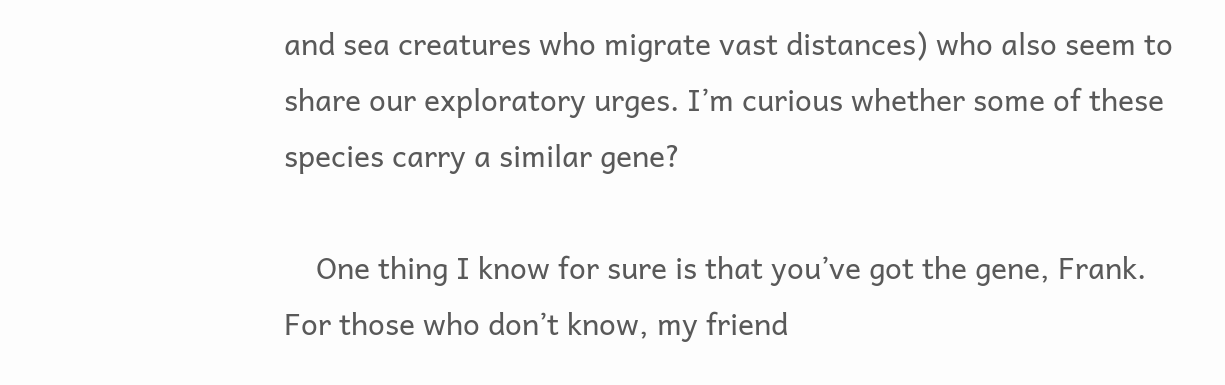and sea creatures who migrate vast distances) who also seem to share our exploratory urges. I’m curious whether some of these species carry a similar gene?

    One thing I know for sure is that you’ve got the gene, Frank. For those who don’t know, my friend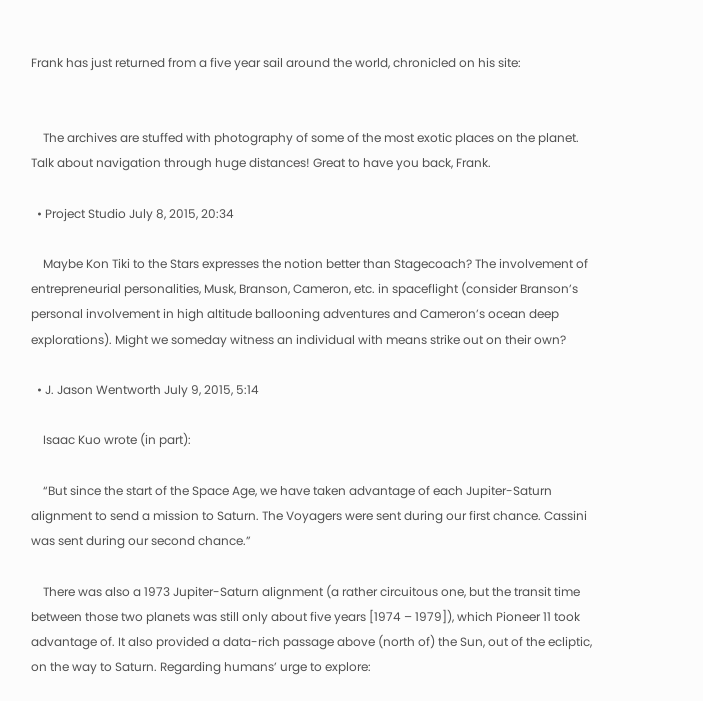Frank has just returned from a five year sail around the world, chronicled on his site:


    The archives are stuffed with photography of some of the most exotic places on the planet. Talk about navigation through huge distances! Great to have you back, Frank.

  • Project Studio July 8, 2015, 20:34

    Maybe Kon Tiki to the Stars expresses the notion better than Stagecoach? The involvement of entrepreneurial personalities, Musk, Branson, Cameron, etc. in spaceflight (consider Branson’s personal involvement in high altitude ballooning adventures and Cameron’s ocean deep explorations). Might we someday witness an individual with means strike out on their own?

  • J. Jason Wentworth July 9, 2015, 5:14

    Isaac Kuo wrote (in part):

    “But since the start of the Space Age, we have taken advantage of each Jupiter-Saturn alignment to send a mission to Saturn. The Voyagers were sent during our first chance. Cassini was sent during our second chance.”

    There was also a 1973 Jupiter-Saturn alignment (a rather circuitous one, but the transit time between those two planets was still only about five years [1974 – 1979]), which Pioneer 11 took advantage of. It also provided a data-rich passage above (north of) the Sun, out of the ecliptic, on the way to Saturn. Regarding humans’ urge to explore: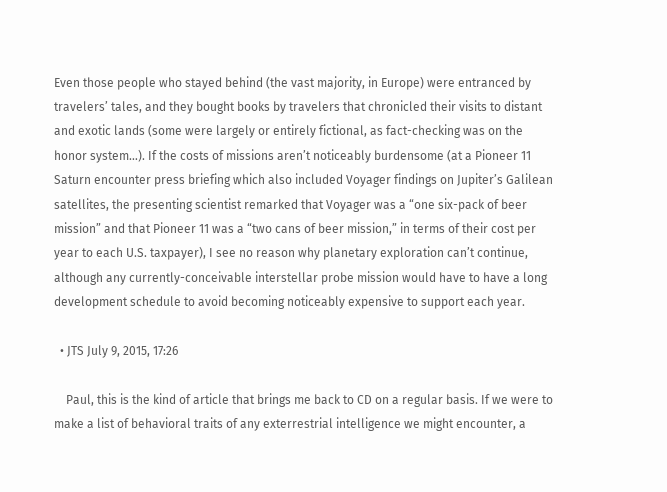Even those people who stayed behind (the vast majority, in Europe) were entranced by travelers’ tales, and they bought books by travelers that chronicled their visits to distant and exotic lands (some were largely or entirely fictional, as fact-checking was on the honor system…). If the costs of missions aren’t noticeably burdensome (at a Pioneer 11 Saturn encounter press briefing which also included Voyager findings on Jupiter’s Galilean satellites, the presenting scientist remarked that Voyager was a “one six-pack of beer mission” and that Pioneer 11 was a “two cans of beer mission,” in terms of their cost per year to each U.S. taxpayer), I see no reason why planetary exploration can’t continue, although any currently-conceivable interstellar probe mission would have to have a long development schedule to avoid becoming noticeably expensive to support each year.

  • JTS July 9, 2015, 17:26

    Paul, this is the kind of article that brings me back to CD on a regular basis. If we were to make a list of behavioral traits of any exterrestrial intelligence we might encounter, a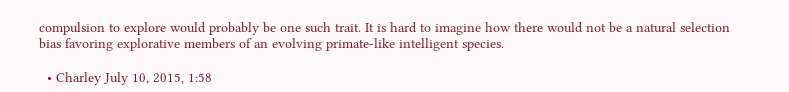compulsion to explore would probably be one such trait. It is hard to imagine how there would not be a natural selection bias favoring explorative members of an evolving primate-like intelligent species.

  • Charley July 10, 2015, 1:58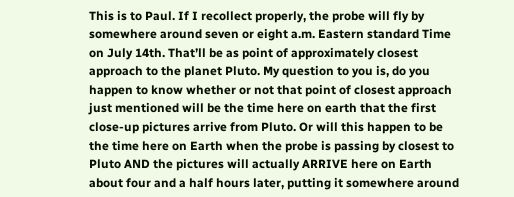This is to Paul. If I recollect properly, the probe will fly by somewhere around seven or eight a.m. Eastern standard Time on July 14th. That’ll be as point of approximately closest approach to the planet Pluto. My question to you is, do you happen to know whether or not that point of closest approach just mentioned will be the time here on earth that the first close-up pictures arrive from Pluto. Or will this happen to be the time here on Earth when the probe is passing by closest to Pluto AND the pictures will actually ARRIVE here on Earth about four and a half hours later, putting it somewhere around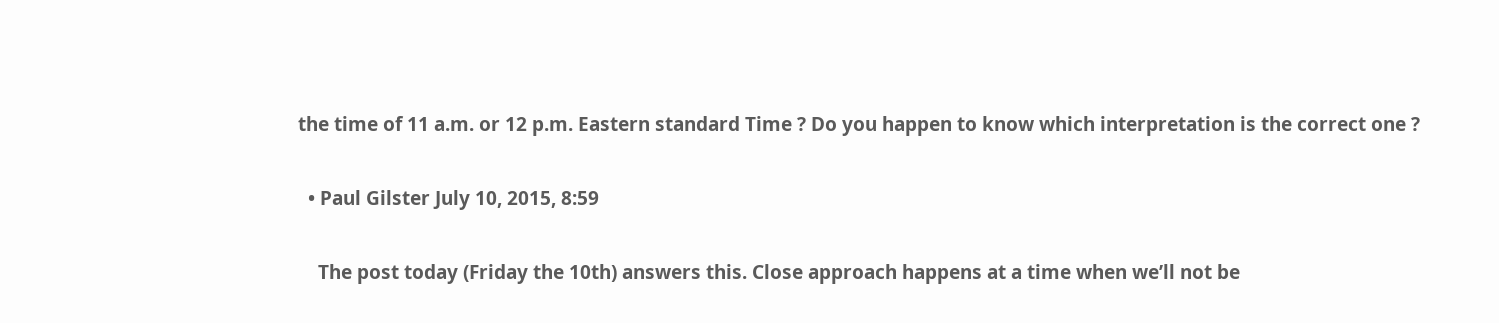the time of 11 a.m. or 12 p.m. Eastern standard Time ? Do you happen to know which interpretation is the correct one ?

  • Paul Gilster July 10, 2015, 8:59

    The post today (Friday the 10th) answers this. Close approach happens at a time when we’ll not be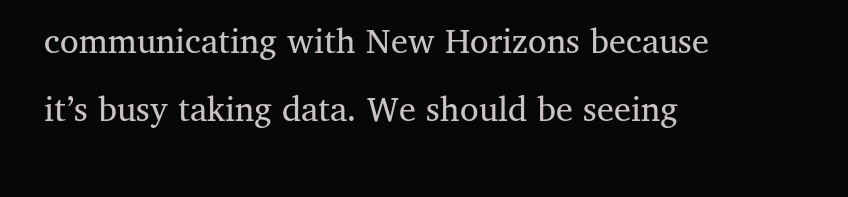communicating with New Horizons because it’s busy taking data. We should be seeing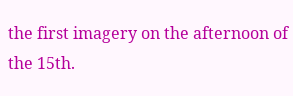the first imagery on the afternoon of the 15th.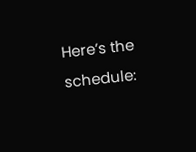Here’s the schedule: